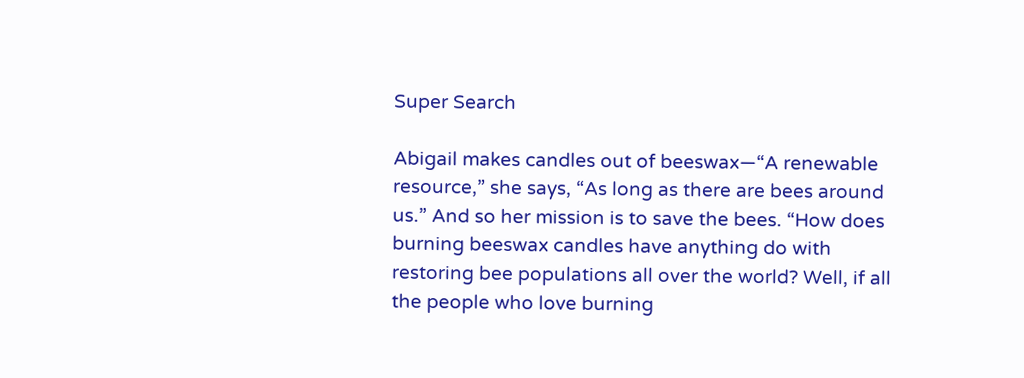Super Search

Abigail makes candles out of beeswax—“A renewable resource,” she says, “As long as there are bees around us.” And so her mission is to save the bees. “How does burning beeswax candles have anything do with restoring bee populations all over the world? Well, if all the people who love burning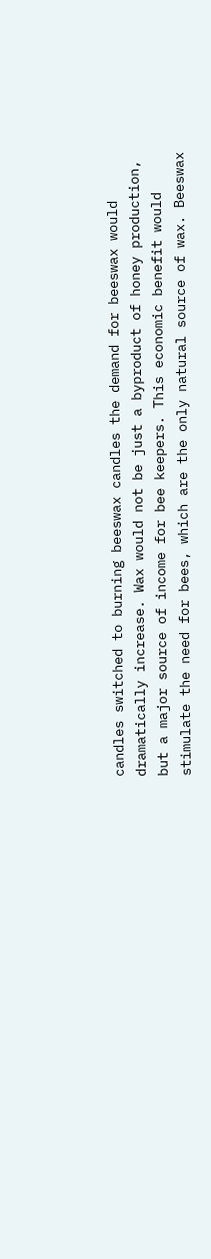candles switched to burning beeswax candles the demand for beeswax would dramatically increase. Wax would not be just a byproduct of honey production, but a major source of income for bee keepers. This economic benefit would stimulate the need for bees, which are the only natural source of wax. Beeswax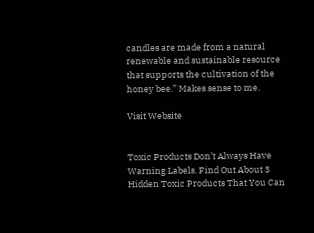candles are made from a natural renewable and sustainable resource that supports the cultivation of the honey bee.” Makes sense to me.

Visit Website


Toxic Products Don’t Always Have Warning Labels. Find Out About 3 Hidden Toxic Products That You Can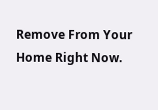Remove From Your Home Right Now.